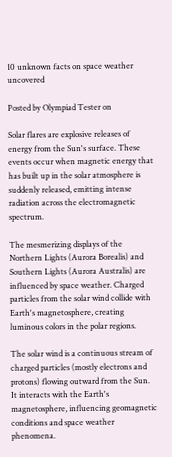10 unknown facts on space weather uncovered

Posted by Olympiad Tester on

Solar flares are explosive releases of energy from the Sun's surface. These events occur when magnetic energy that has built up in the solar atmosphere is suddenly released, emitting intense radiation across the electromagnetic spectrum.

The mesmerizing displays of the Northern Lights (Aurora Borealis) and Southern Lights (Aurora Australis) are influenced by space weather. Charged particles from the solar wind collide with Earth's magnetosphere, creating luminous colors in the polar regions.

The solar wind is a continuous stream of charged particles (mostly electrons and protons) flowing outward from the Sun. It interacts with the Earth's magnetosphere, influencing geomagnetic conditions and space weather phenomena.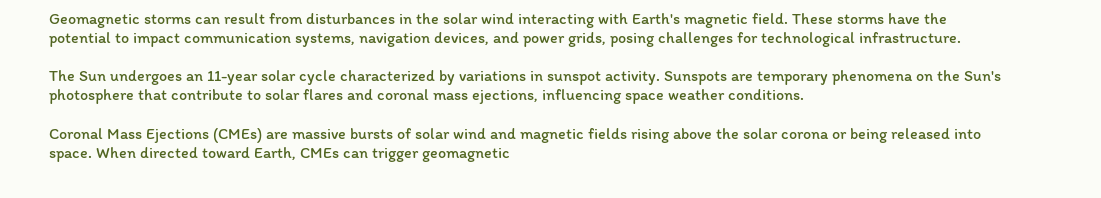Geomagnetic storms can result from disturbances in the solar wind interacting with Earth's magnetic field. These storms have the potential to impact communication systems, navigation devices, and power grids, posing challenges for technological infrastructure.

The Sun undergoes an 11-year solar cycle characterized by variations in sunspot activity. Sunspots are temporary phenomena on the Sun's photosphere that contribute to solar flares and coronal mass ejections, influencing space weather conditions.

Coronal Mass Ejections (CMEs) are massive bursts of solar wind and magnetic fields rising above the solar corona or being released into space. When directed toward Earth, CMEs can trigger geomagnetic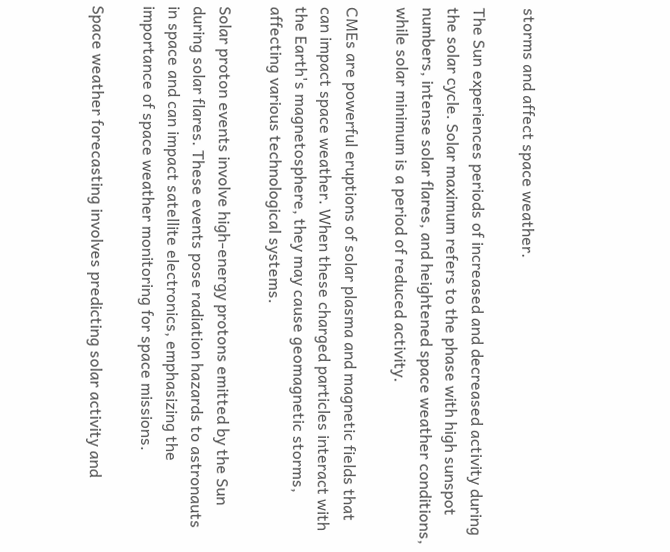storms and affect space weather.

The Sun experiences periods of increased and decreased activity during the solar cycle. Solar maximum refers to the phase with high sunspot numbers, intense solar flares, and heightened space weather conditions, while solar minimum is a period of reduced activity.

CMEs are powerful eruptions of solar plasma and magnetic fields that can impact space weather. When these charged particles interact with the Earth's magnetosphere, they may cause geomagnetic storms, affecting various technological systems.

Solar proton events involve high-energy protons emitted by the Sun during solar flares. These events pose radiation hazards to astronauts in space and can impact satellite electronics, emphasizing the importance of space weather monitoring for space missions.

Space weather forecasting involves predicting solar activity and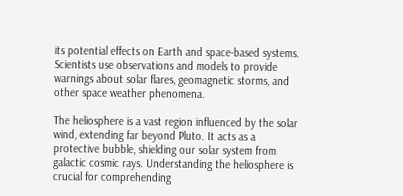its potential effects on Earth and space-based systems. Scientists use observations and models to provide warnings about solar flares, geomagnetic storms, and other space weather phenomena.

The heliosphere is a vast region influenced by the solar wind, extending far beyond Pluto. It acts as a protective bubble, shielding our solar system from galactic cosmic rays. Understanding the heliosphere is crucial for comprehending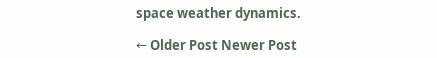space weather dynamics.

← Older Post Newer Post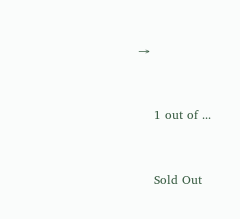→


    1 out of ...


    Sold Out